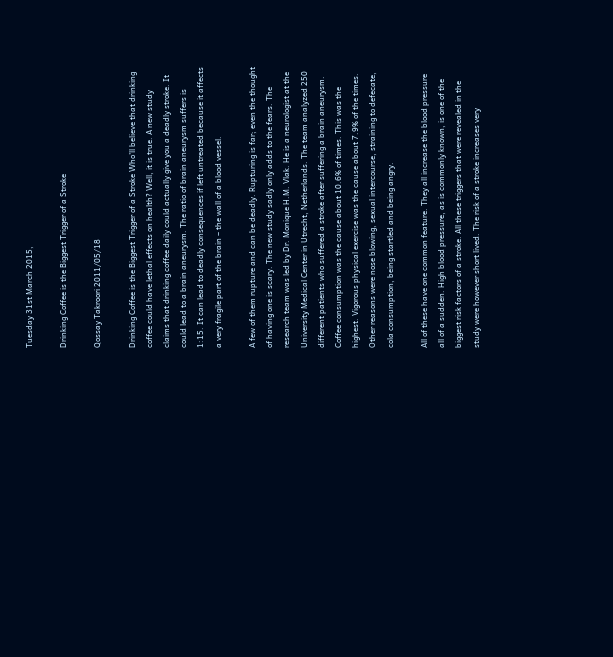Tuesday 31st March 2015,

Drinking Coffee is the Biggest Trigger of a Stroke

Qossay Takroori 2011/05/18

Drinking Coffee is the Biggest Trigger of a Stroke Who’ll believe that drinking coffee could have lethal effects on health? Well, it is true. A new study claims that drinking coffee daily could actually give you a deadly stroke. It could lead to a brain aneurysm. The ratio of brain aneurysm suffers is 1:15. It can lead to deadly consequences if left untreated because it affects a very fragile part of the brain – the wall of a blood vessel.

A few of them rupture and can be deadly. Rupturing is far; even the thought of having one is scary. The new study sadly only adds to the fears. The research team was led by Dr. Monique H.M. Vlak. He is a neurologist at the University Medical Center in Utrecht, Netherlands. The team analyzed 250 different patients who suffered a stroke after suffering a brain aneurysm. Coffee consumption was the cause about 10.6% of times. This was the highest. Vigorous physical exercise was the cause about 7.9% of the times. Other reasons were nose blowing, sexual intercourse, straining to defecate, cola consumption, being startled and being angry.

All of these have one common feature. They all increase the blood pressure all of a sudden. High blood pressure, as is commonly known, is one of the biggest risk factors of a stroke. All these triggers that were revealed in the study were however short lived. The risk of a stroke increases very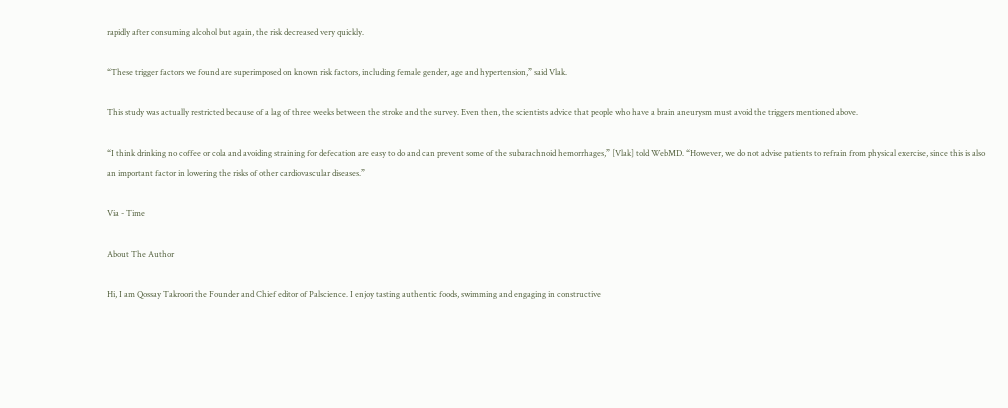rapidly after consuming alcohol but again, the risk decreased very quickly.

“These trigger factors we found are superimposed on known risk factors, including female gender, age and hypertension,” said Vlak.

This study was actually restricted because of a lag of three weeks between the stroke and the survey. Even then, the scientists advice that people who have a brain aneurysm must avoid the triggers mentioned above.

“I think drinking no coffee or cola and avoiding straining for defecation are easy to do and can prevent some of the subarachnoid hemorrhages,” [Vlak] told WebMD. “However, we do not advise patients to refrain from physical exercise, since this is also an important factor in lowering the risks of other cardiovascular diseases.”

Via - Time

About The Author

Hi, I am Qossay Takroori the Founder and Chief editor of Palscience. I enjoy tasting authentic foods, swimming and engaging in constructive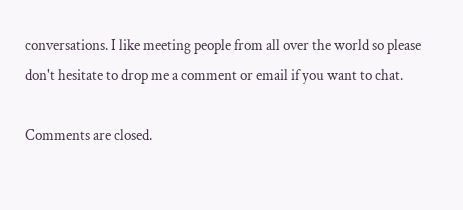conversations. I like meeting people from all over the world so please don't hesitate to drop me a comment or email if you want to chat.

Comments are closed.